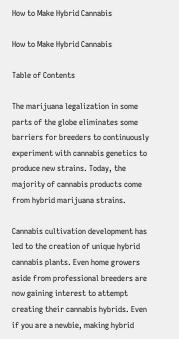How to Make Hybrid Cannabis

How to Make Hybrid Cannabis

Table of Contents

The marijuana legalization in some parts of the globe eliminates some barriers for breeders to continuously experiment with cannabis genetics to produce new strains. Today, the majority of cannabis products come from hybrid marijuana strains.

Cannabis cultivation development has led to the creation of unique hybrid cannabis plants. Even home growers aside from professional breeders are now gaining interest to attempt creating their cannabis hybrids. Even if you are a newbie, making hybrid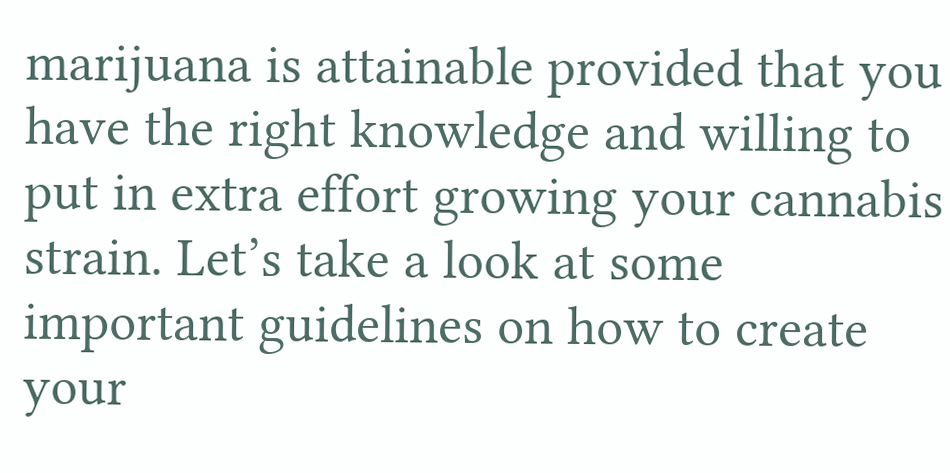marijuana is attainable provided that you have the right knowledge and willing to put in extra effort growing your cannabis strain. Let’s take a look at some important guidelines on how to create your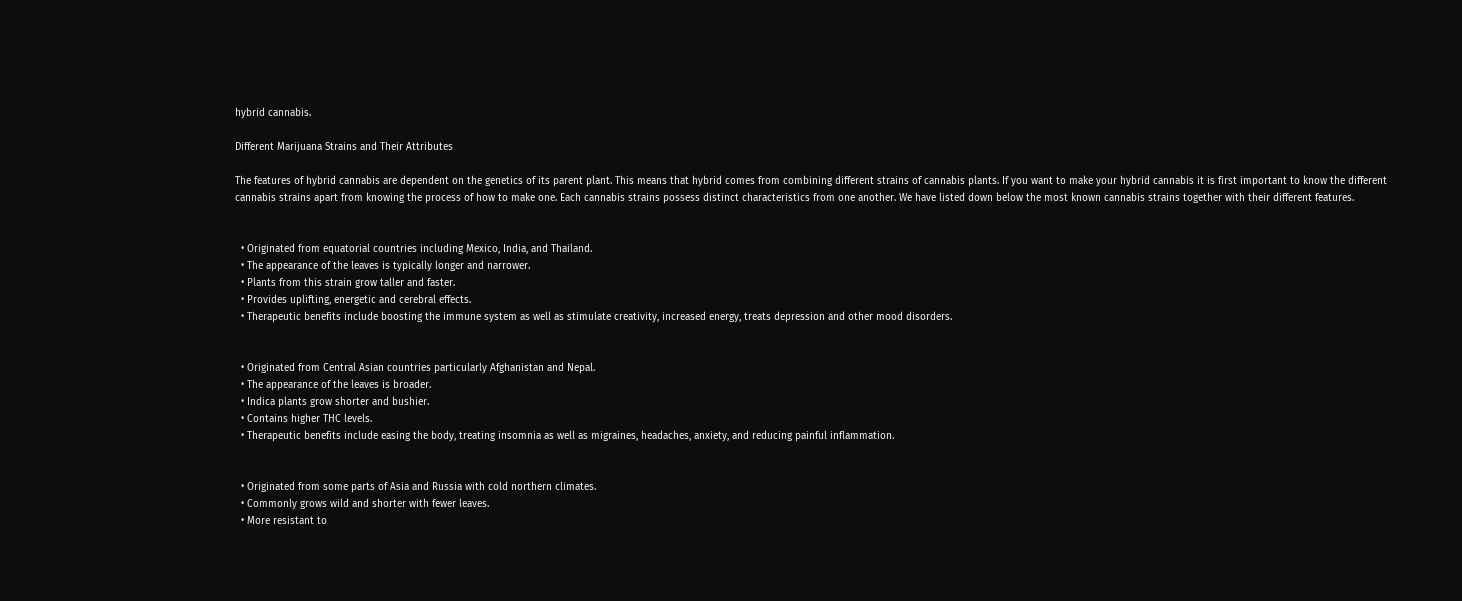hybrid cannabis.

Different Marijuana Strains and Their Attributes

The features of hybrid cannabis are dependent on the genetics of its parent plant. This means that hybrid comes from combining different strains of cannabis plants. If you want to make your hybrid cannabis it is first important to know the different cannabis strains apart from knowing the process of how to make one. Each cannabis strains possess distinct characteristics from one another. We have listed down below the most known cannabis strains together with their different features.


  • Originated from equatorial countries including Mexico, India, and Thailand.
  • The appearance of the leaves is typically longer and narrower.
  • Plants from this strain grow taller and faster.
  • Provides uplifting, energetic and cerebral effects.
  • Therapeutic benefits include boosting the immune system as well as stimulate creativity, increased energy, treats depression and other mood disorders.


  • Originated from Central Asian countries particularly Afghanistan and Nepal.
  • The appearance of the leaves is broader.
  • Indica plants grow shorter and bushier.
  • Contains higher THC levels.
  • Therapeutic benefits include easing the body, treating insomnia as well as migraines, headaches, anxiety, and reducing painful inflammation.


  • Originated from some parts of Asia and Russia with cold northern climates.
  • Commonly grows wild and shorter with fewer leaves.
  • More resistant to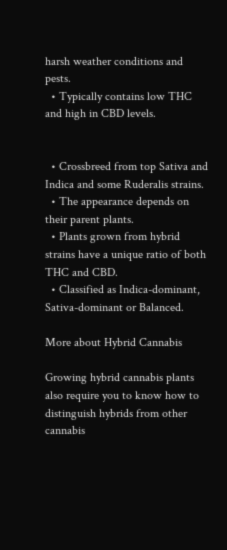harsh weather conditions and pests.
  • Typically contains low THC and high in CBD levels.


  • Crossbreed from top Sativa and Indica and some Ruderalis strains.
  • The appearance depends on their parent plants.
  • Plants grown from hybrid strains have a unique ratio of both THC and CBD.
  • Classified as Indica-dominant, Sativa-dominant or Balanced.

More about Hybrid Cannabis

Growing hybrid cannabis plants also require you to know how to distinguish hybrids from other cannabis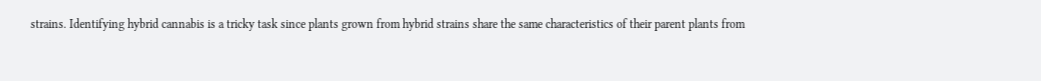strains. Identifying hybrid cannabis is a tricky task since plants grown from hybrid strains share the same characteristics of their parent plants from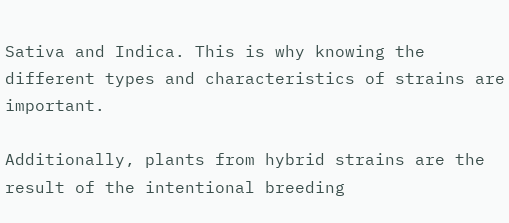Sativa and Indica. This is why knowing the different types and characteristics of strains are important.

Additionally, plants from hybrid strains are the result of the intentional breeding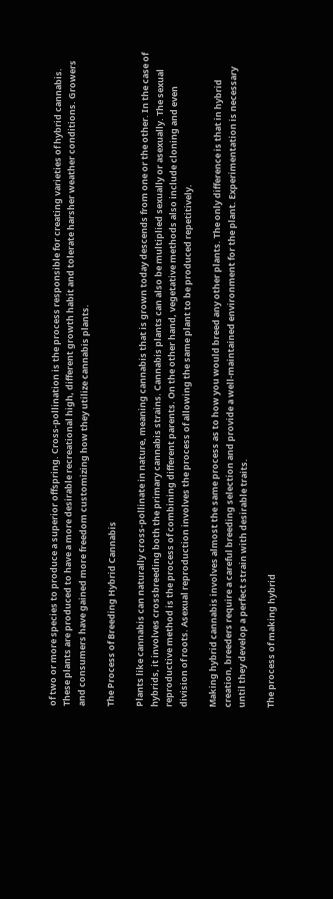of two or more species to produce a superior offspring. Cross-pollination is the process responsible for creating varieties of hybrid cannabis. These plants are produced to have a more desirable recreational high, different growth habit and tolerate harsher weather conditions. Growers and consumers have gained more freedom customizing how they utilize cannabis plants.

The Process of Breeding Hybrid Cannabis

Plants like cannabis can naturally cross-pollinate in nature, meaning cannabis that is grown today descends from one or the other. In the case of hybrids, it involves crossbreeding both the primary cannabis strains. Cannabis plants can also be multiplied sexually or asexually. The sexual reproductive method is the process of combining different parents. On the other hand, vegetative methods also include cloning and even division of roots. Asexual reproduction involves the process of allowing the same plant to be produced repetitively.

Making hybrid cannabis involves almost the same process as to how you would breed any other plants. The only difference is that in hybrid creation, breeders require a careful breeding selection and provide a well-maintained environment for the plant. Experimentation is necessary until they develop a perfect strain with desirable traits.

The process of making hybrid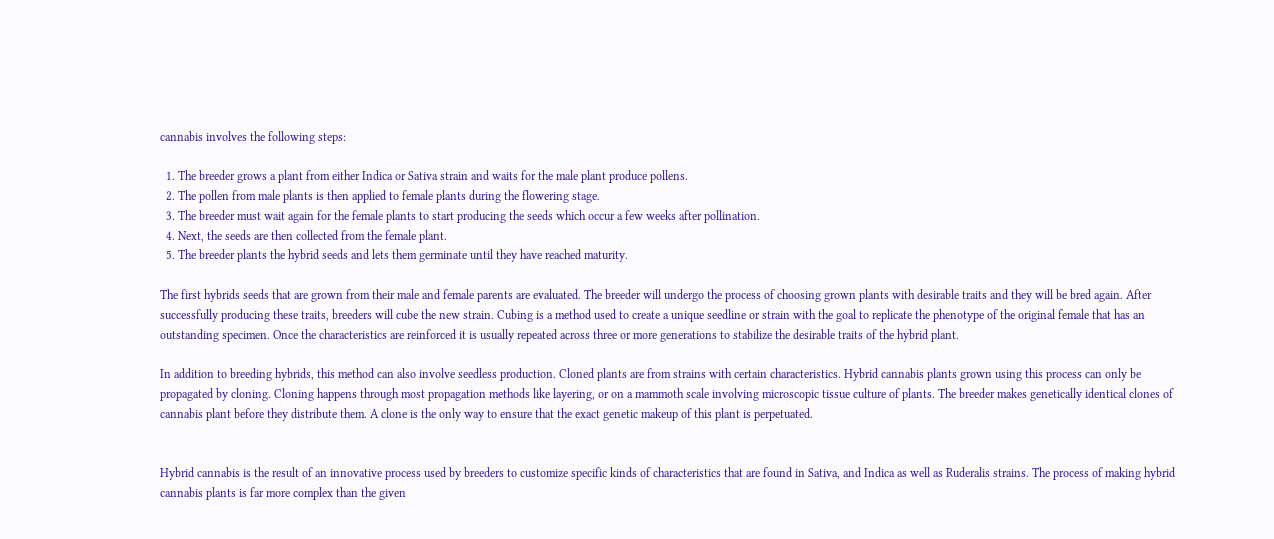cannabis involves the following steps:

  1. The breeder grows a plant from either Indica or Sativa strain and waits for the male plant produce pollens.
  2. The pollen from male plants is then applied to female plants during the flowering stage.
  3. The breeder must wait again for the female plants to start producing the seeds which occur a few weeks after pollination.
  4. Next, the seeds are then collected from the female plant.
  5. The breeder plants the hybrid seeds and lets them germinate until they have reached maturity.

The first hybrids seeds that are grown from their male and female parents are evaluated. The breeder will undergo the process of choosing grown plants with desirable traits and they will be bred again. After successfully producing these traits, breeders will cube the new strain. Cubing is a method used to create a unique seedline or strain with the goal to replicate the phenotype of the original female that has an outstanding specimen. Once the characteristics are reinforced it is usually repeated across three or more generations to stabilize the desirable traits of the hybrid plant.

In addition to breeding hybrids, this method can also involve seedless production. Cloned plants are from strains with certain characteristics. Hybrid cannabis plants grown using this process can only be propagated by cloning. Cloning happens through most propagation methods like layering, or on a mammoth scale involving microscopic tissue culture of plants. The breeder makes genetically identical clones of cannabis plant before they distribute them. A clone is the only way to ensure that the exact genetic makeup of this plant is perpetuated.


Hybrid cannabis is the result of an innovative process used by breeders to customize specific kinds of characteristics that are found in Sativa, and Indica as well as Ruderalis strains. The process of making hybrid cannabis plants is far more complex than the given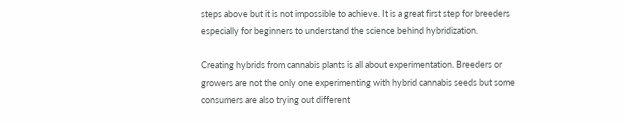steps above but it is not impossible to achieve. It is a great first step for breeders especially for beginners to understand the science behind hybridization.

Creating hybrids from cannabis plants is all about experimentation. Breeders or growers are not the only one experimenting with hybrid cannabis seeds but some consumers are also trying out different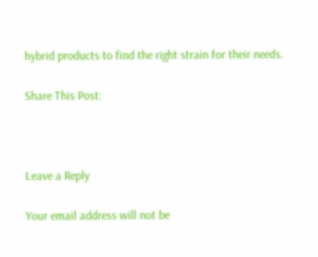hybrid products to find the right strain for their needs.

Share This Post:



Leave a Reply

Your email address will not be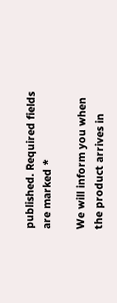published. Required fields are marked *

We will inform you when the product arrives in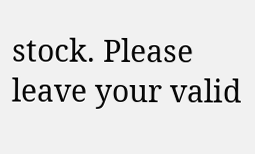stock. Please leave your valid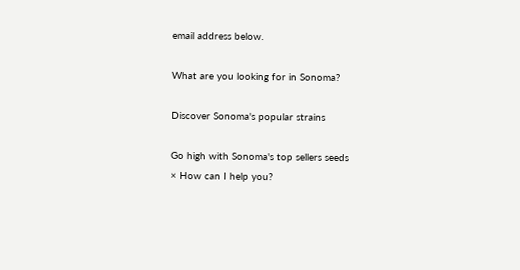email address below.

What are you looking for in Sonoma?

Discover Sonoma's popular strains

Go high with Sonoma's top sellers seeds
× How can I help you?